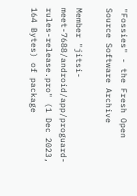"Fossies" - the Fresh Open Source Software Archive

Member "jitsi-meet-7688/android/app/proguard-rules-release.pro" (1 Dec 2023, 164 Bytes) of package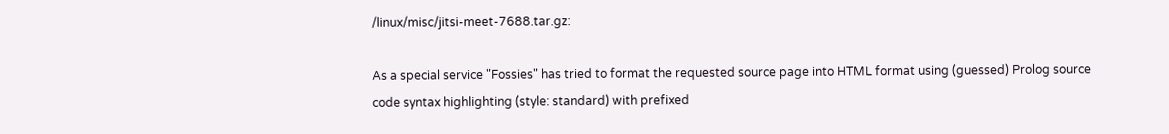/linux/misc/jitsi-meet-7688.tar.gz:

As a special service "Fossies" has tried to format the requested source page into HTML format using (guessed) Prolog source code syntax highlighting (style: standard) with prefixed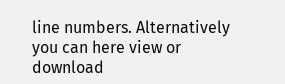line numbers. Alternatively you can here view or download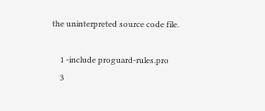the uninterpreted source code file.

    1 -include proguard-rules.pro
    3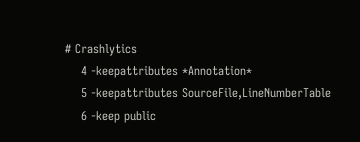# Crashlytics
    4 -keepattributes *Annotation*
    5 -keepattributes SourceFile,LineNumberTable
    6 -keep public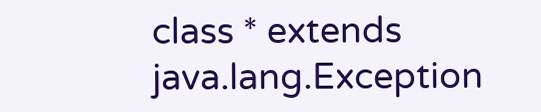class * extends java.lang.Exception